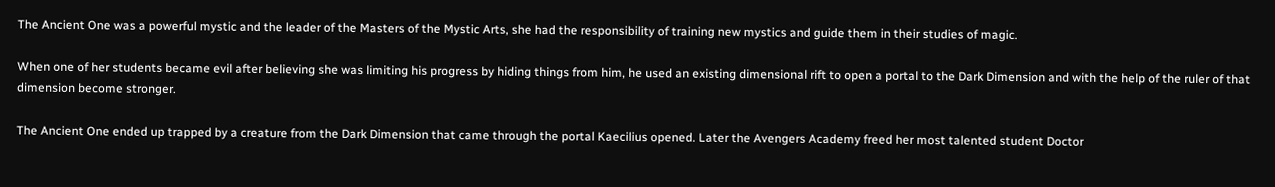The Ancient One was a powerful mystic and the leader of the Masters of the Mystic Arts, she had the responsibility of training new mystics and guide them in their studies of magic.

When one of her students became evil after believing she was limiting his progress by hiding things from him, he used an existing dimensional rift to open a portal to the Dark Dimension and with the help of the ruler of that dimension become stronger.

The Ancient One ended up trapped by a creature from the Dark Dimension that came through the portal Kaecilius opened. Later the Avengers Academy freed her most talented student Doctor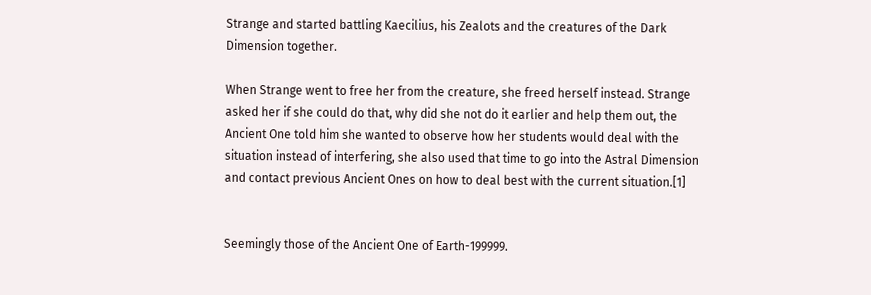Strange and started battling Kaecilius, his Zealots and the creatures of the Dark Dimension together.

When Strange went to free her from the creature, she freed herself instead. Strange asked her if she could do that, why did she not do it earlier and help them out, the Ancient One told him she wanted to observe how her students would deal with the situation instead of interfering, she also used that time to go into the Astral Dimension and contact previous Ancient Ones on how to deal best with the current situation.[1]


Seemingly those of the Ancient One of Earth-199999.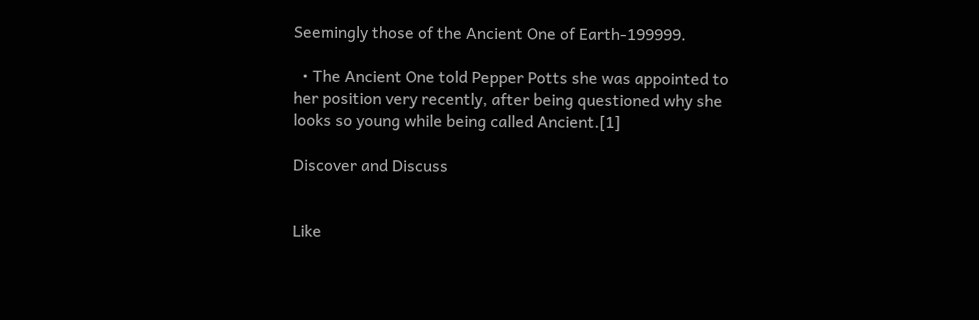Seemingly those of the Ancient One of Earth-199999.

  • The Ancient One told Pepper Potts she was appointed to her position very recently, after being questioned why she looks so young while being called Ancient.[1]

Discover and Discuss


Like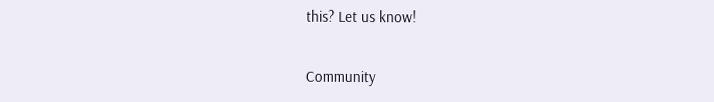this? Let us know!

Community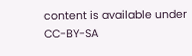content is available under CC-BY-SA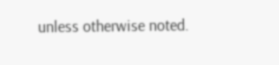unless otherwise noted.